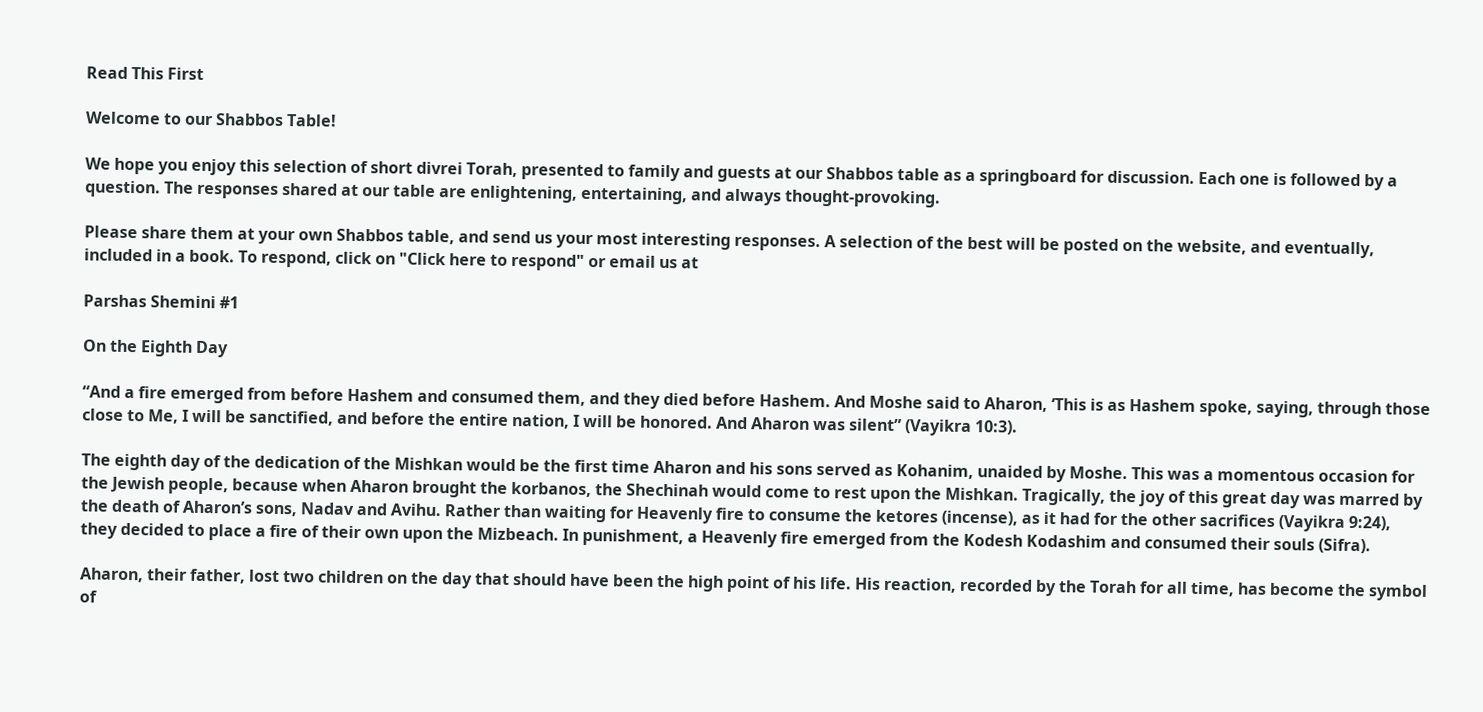Read This First

Welcome to our Shabbos Table!

We hope you enjoy this selection of short divrei Torah, presented to family and guests at our Shabbos table as a springboard for discussion. Each one is followed by a question. The responses shared at our table are enlightening, entertaining, and always thought-provoking.

Please share them at your own Shabbos table, and send us your most interesting responses. A selection of the best will be posted on the website, and eventually, included in a book. To respond, click on "Click here to respond" or email us at

Parshas Shemini #1

On the Eighth Day

“And a fire emerged from before Hashem and consumed them, and they died before Hashem. And Moshe said to Aharon, ‘This is as Hashem spoke, saying, through those close to Me, I will be sanctified, and before the entire nation, I will be honored. And Aharon was silent” (Vayikra 10:3).

The eighth day of the dedication of the Mishkan would be the first time Aharon and his sons served as Kohanim, unaided by Moshe. This was a momentous occasion for the Jewish people, because when Aharon brought the korbanos, the Shechinah would come to rest upon the Mishkan. Tragically, the joy of this great day was marred by the death of Aharon’s sons, Nadav and Avihu. Rather than waiting for Heavenly fire to consume the ketores (incense), as it had for the other sacrifices (Vayikra 9:24), they decided to place a fire of their own upon the Mizbeach. In punishment, a Heavenly fire emerged from the Kodesh Kodashim and consumed their souls (Sifra).

Aharon, their father, lost two children on the day that should have been the high point of his life. His reaction, recorded by the Torah for all time, has become the symbol of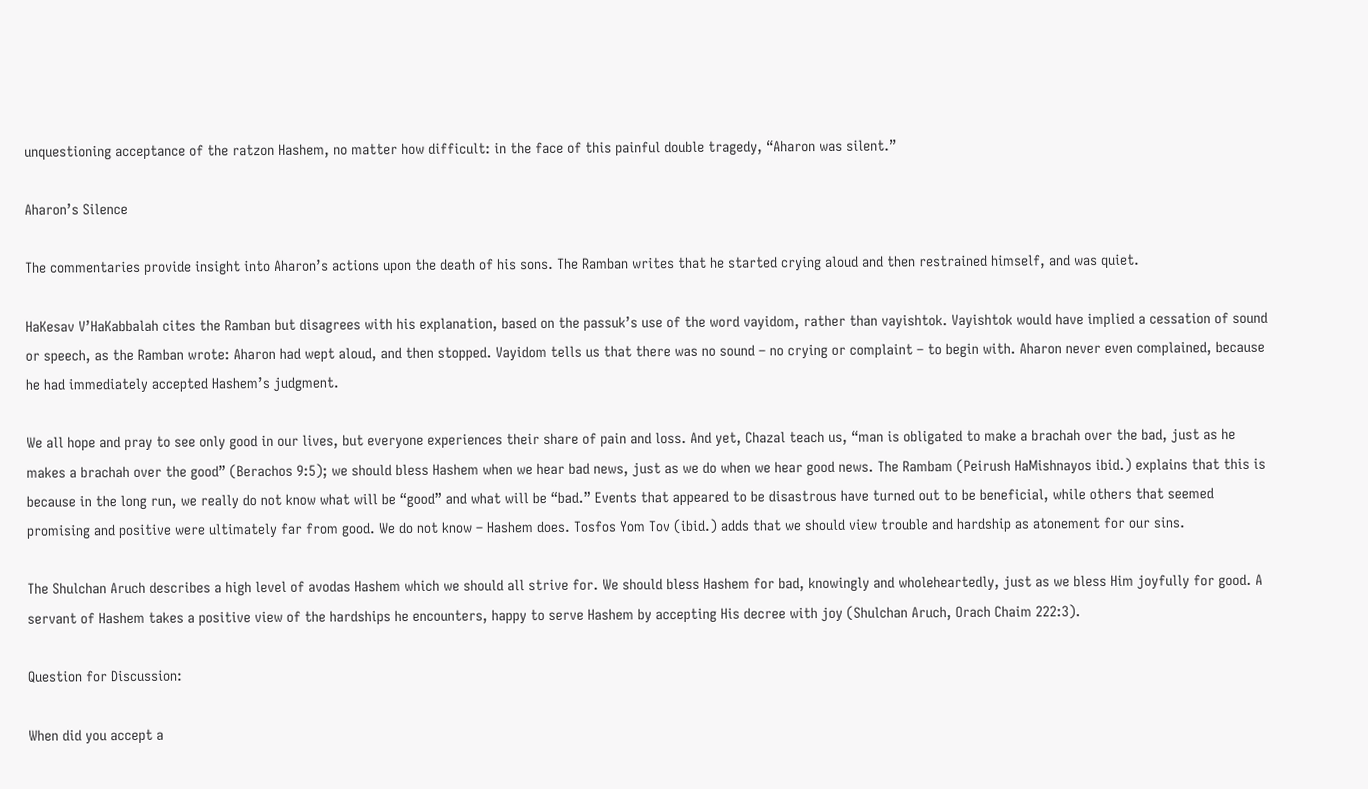unquestioning acceptance of the ratzon Hashem, no matter how difficult: in the face of this painful double tragedy, “Aharon was silent.”

Aharon’s Silence

The commentaries provide insight into Aharon’s actions upon the death of his sons. The Ramban writes that he started crying aloud and then restrained himself, and was quiet.

HaKesav V’HaKabbalah cites the Ramban but disagrees with his explanation, based on the passuk’s use of the word vayidom, rather than vayishtok. Vayishtok would have implied a cessation of sound or speech, as the Ramban wrote: Aharon had wept aloud, and then stopped. Vayidom tells us that there was no sound – no crying or complaint – to begin with. Aharon never even complained, because he had immediately accepted Hashem’s judgment.

We all hope and pray to see only good in our lives, but everyone experiences their share of pain and loss. And yet, Chazal teach us, “man is obligated to make a brachah over the bad, just as he makes a brachah over the good” (Berachos 9:5); we should bless Hashem when we hear bad news, just as we do when we hear good news. The Rambam (Peirush HaMishnayos ibid.) explains that this is because in the long run, we really do not know what will be “good” and what will be “bad.” Events that appeared to be disastrous have turned out to be beneficial, while others that seemed promising and positive were ultimately far from good. We do not know – Hashem does. Tosfos Yom Tov (ibid.) adds that we should view trouble and hardship as atonement for our sins.

The Shulchan Aruch describes a high level of avodas Hashem which we should all strive for. We should bless Hashem for bad, knowingly and wholeheartedly, just as we bless Him joyfully for good. A servant of Hashem takes a positive view of the hardships he encounters, happy to serve Hashem by accepting His decree with joy (Shulchan Aruch, Orach Chaim 222:3).

Question for Discussion:

When did you accept a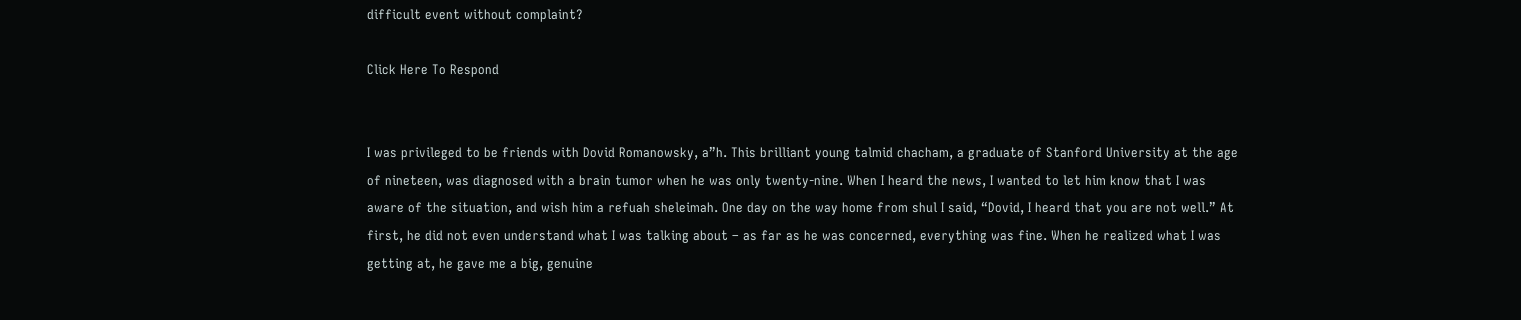difficult event without complaint?

Click Here To Respond


I was privileged to be friends with Dovid Romanowsky, a”h. This brilliant young talmid chacham, a graduate of Stanford University at the age of nineteen, was diagnosed with a brain tumor when he was only twenty-nine. When I heard the news, I wanted to let him know that I was aware of the situation, and wish him a refuah sheleimah. One day on the way home from shul I said, “Dovid, I heard that you are not well.” At first, he did not even understand what I was talking about – as far as he was concerned, everything was fine. When he realized what I was getting at, he gave me a big, genuine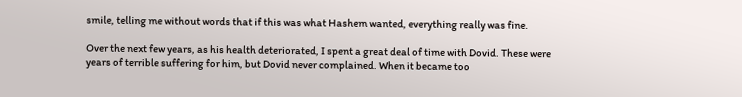smile, telling me without words that if this was what Hashem wanted, everything really was fine.

Over the next few years, as his health deteriorated, I spent a great deal of time with Dovid. These were years of terrible suffering for him, but Dovid never complained. When it became too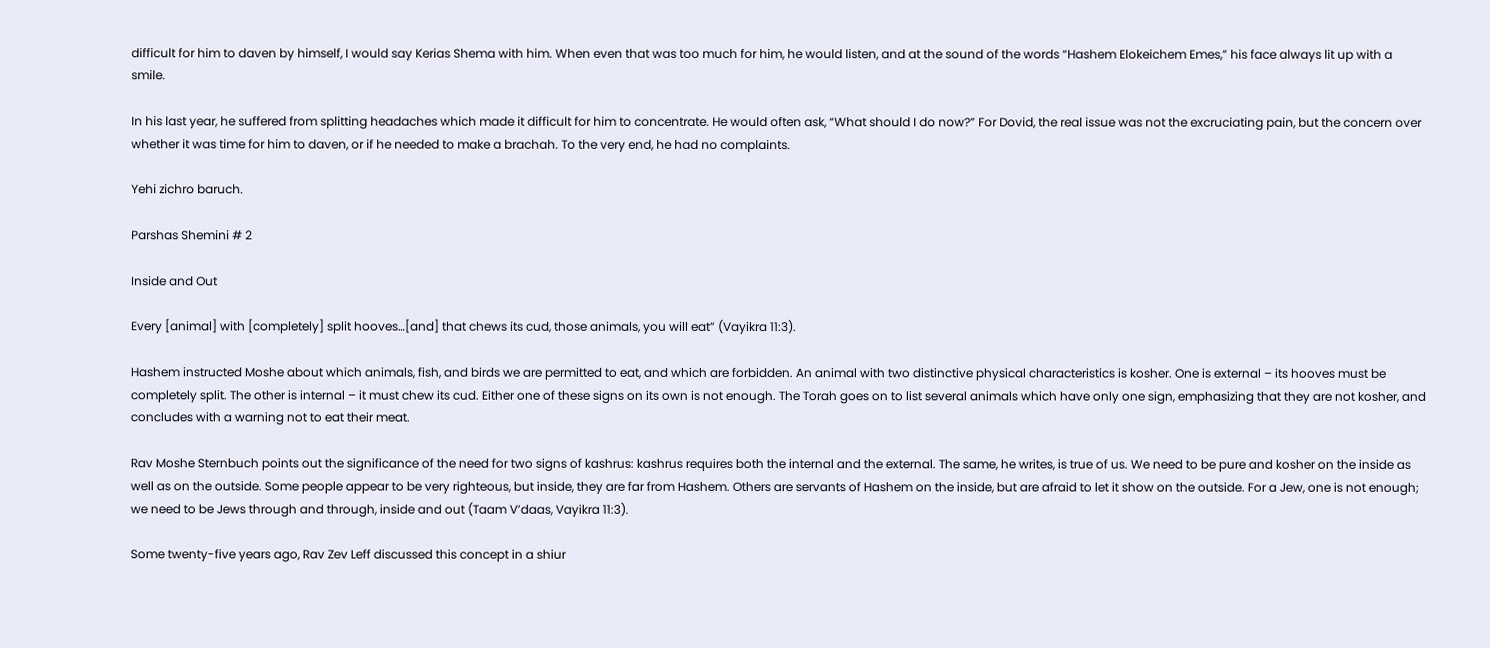difficult for him to daven by himself, I would say Kerias Shema with him. When even that was too much for him, he would listen, and at the sound of the words “Hashem Elokeichem Emes,” his face always lit up with a smile.

In his last year, he suffered from splitting headaches which made it difficult for him to concentrate. He would often ask, “What should I do now?” For Dovid, the real issue was not the excruciating pain, but the concern over whether it was time for him to daven, or if he needed to make a brachah. To the very end, he had no complaints.

Yehi zichro baruch.

Parshas Shemini # 2

Inside and Out

Every [animal] with [completely] split hooves…[and] that chews its cud, those animals, you will eat” (Vayikra 11:3).

Hashem instructed Moshe about which animals, fish, and birds we are permitted to eat, and which are forbidden. An animal with two distinctive physical characteristics is kosher. One is external – its hooves must be completely split. The other is internal – it must chew its cud. Either one of these signs on its own is not enough. The Torah goes on to list several animals which have only one sign, emphasizing that they are not kosher, and concludes with a warning not to eat their meat.

Rav Moshe Sternbuch points out the significance of the need for two signs of kashrus: kashrus requires both the internal and the external. The same, he writes, is true of us. We need to be pure and kosher on the inside as well as on the outside. Some people appear to be very righteous, but inside, they are far from Hashem. Others are servants of Hashem on the inside, but are afraid to let it show on the outside. For a Jew, one is not enough; we need to be Jews through and through, inside and out (Taam V’daas, Vayikra 11:3).

Some twenty-five years ago, Rav Zev Leff discussed this concept in a shiur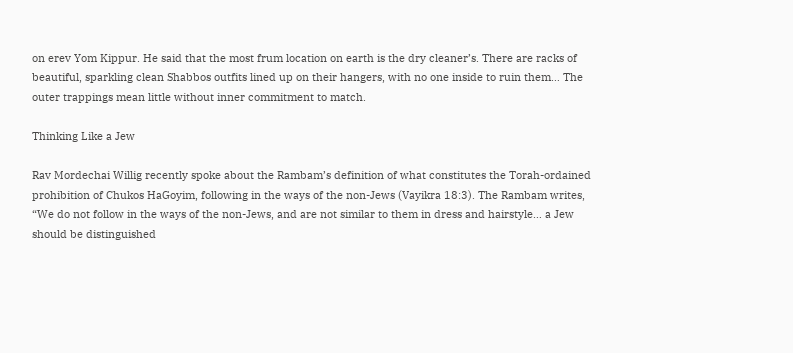on erev Yom Kippur. He said that the most frum location on earth is the dry cleaner’s. There are racks of beautiful, sparkling clean Shabbos outfits lined up on their hangers, with no one inside to ruin them… The outer trappings mean little without inner commitment to match.

Thinking Like a Jew

Rav Mordechai Willig recently spoke about the Rambam’s definition of what constitutes the Torah-ordained prohibition of Chukos HaGoyim, following in the ways of the non-Jews (Vayikra 18:3). The Rambam writes, “We do not follow in the ways of the non-Jews, and are not similar to them in dress and hairstyle… a Jew should be distinguished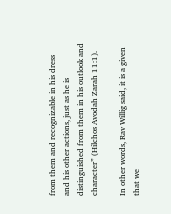from them and recognizable in his dress and his other actions, just as he is distinguished from them in his outlook and character” (Hilchos Avodah Zarah 11:1).

In other words, Rav Willig said, it is a given that we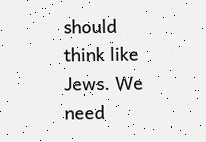should think like Jews. We need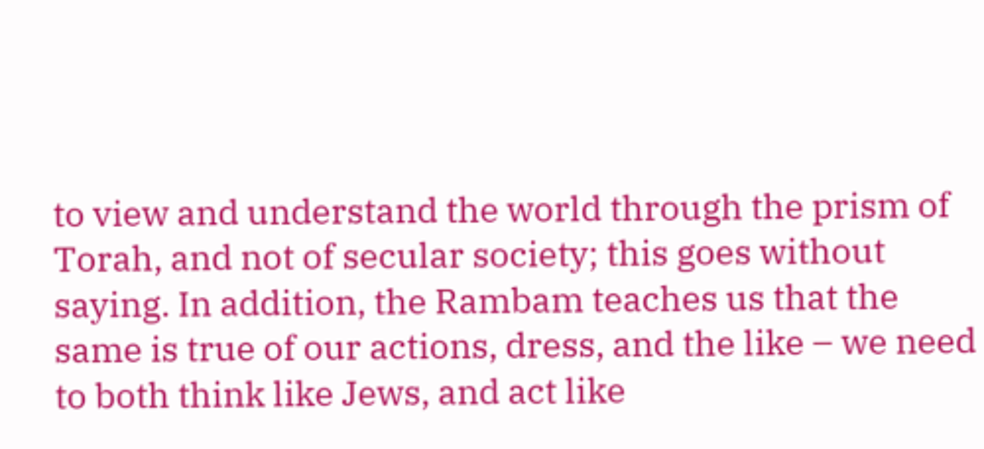to view and understand the world through the prism of Torah, and not of secular society; this goes without saying. In addition, the Rambam teaches us that the same is true of our actions, dress, and the like – we need to both think like Jews, and act like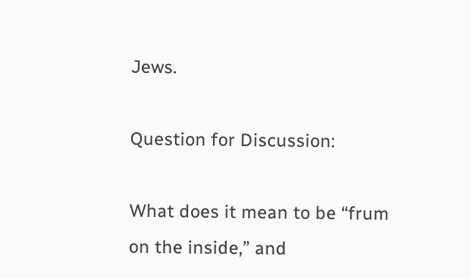Jews.

Question for Discussion:

What does it mean to be “frum on the inside,” and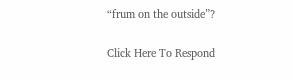“frum on the outside”?

Click Here To Respond